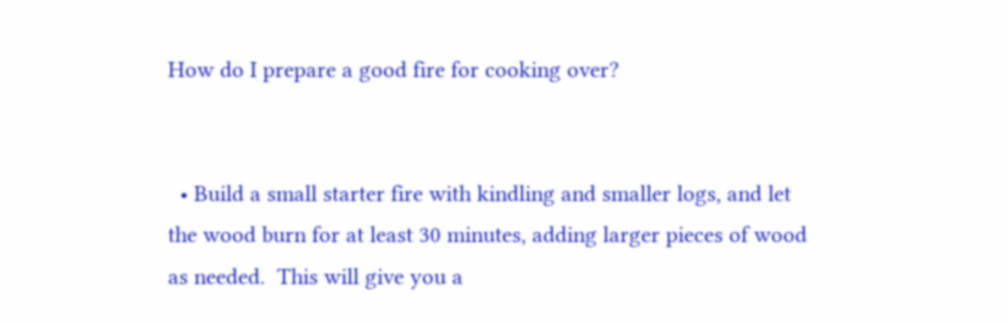How do I prepare a good fire for cooking over?


  • Build a small starter fire with kindling and smaller logs, and let the wood burn for at least 30 minutes, adding larger pieces of wood as needed.  This will give you a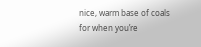nice, warm base of coals for when you’re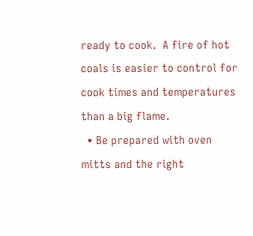ready to cook.  A fire of hot coals is easier to control for cook times and temperatures than a big flame.
  • Be prepared with oven mitts and the right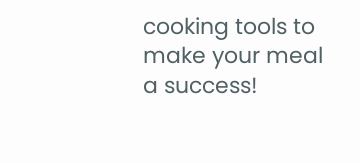cooking tools to make your meal a success!